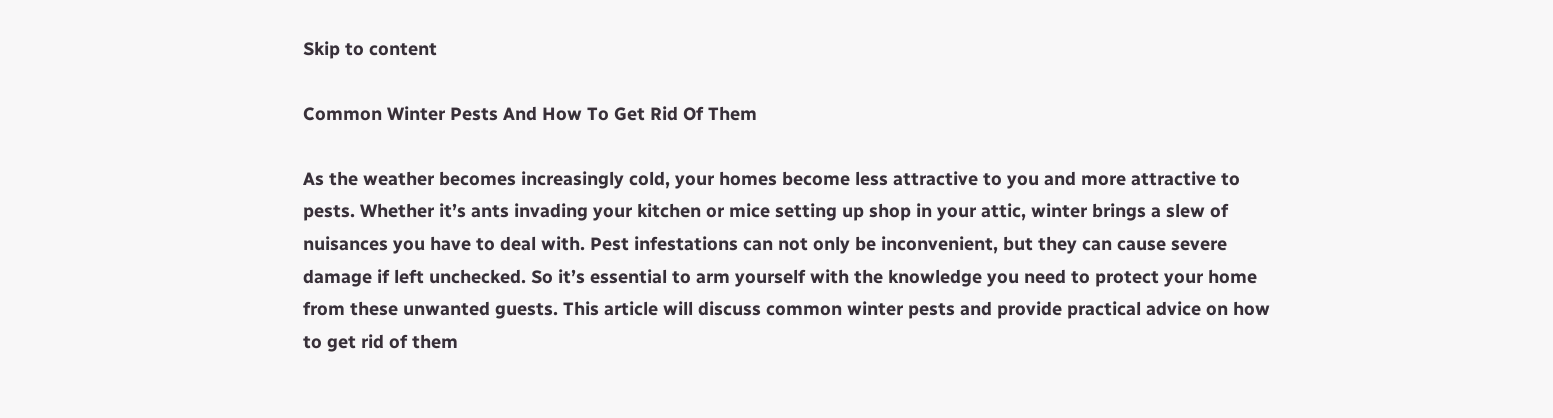Skip to content

Common Winter Pests And How To Get Rid Of Them

As the weather becomes increasingly cold, your homes become less attractive to you and more attractive to pests. Whether it’s ants invading your kitchen or mice setting up shop in your attic, winter brings a slew of nuisances you have to deal with. Pest infestations can not only be inconvenient, but they can cause severe damage if left unchecked. So it’s essential to arm yourself with the knowledge you need to protect your home from these unwanted guests. This article will discuss common winter pests and provide practical advice on how to get rid of them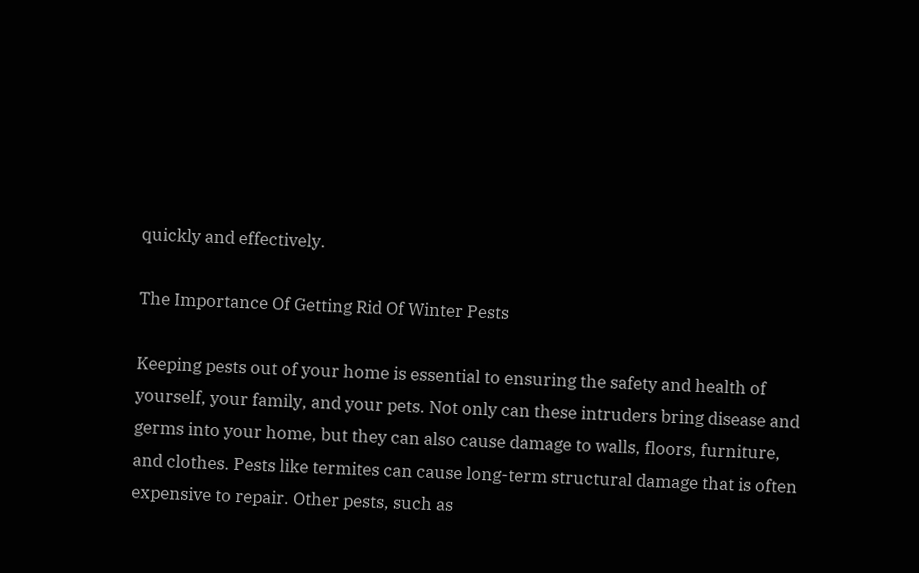quickly and effectively.

The Importance Of Getting Rid Of Winter Pests

Keeping pests out of your home is essential to ensuring the safety and health of yourself, your family, and your pets. Not only can these intruders bring disease and germs into your home, but they can also cause damage to walls, floors, furniture, and clothes. Pests like termites can cause long-term structural damage that is often expensive to repair. Other pests, such as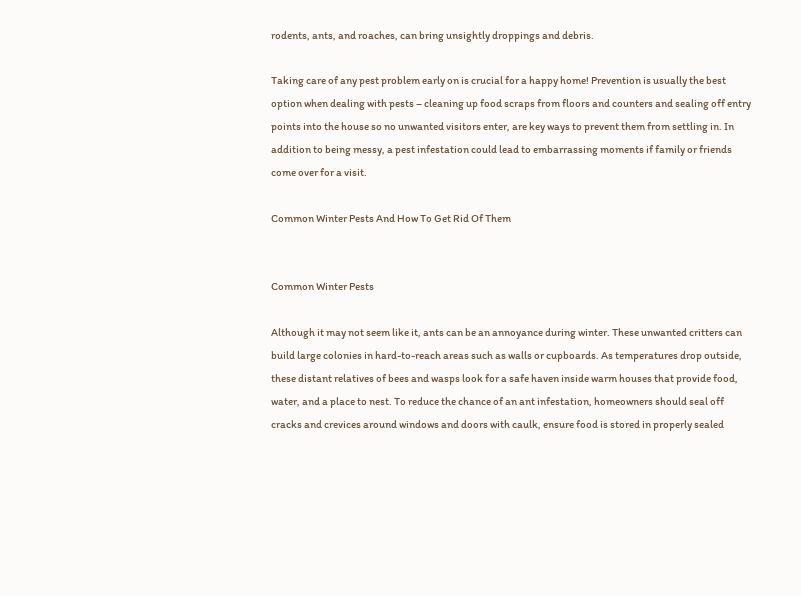rodents, ants, and roaches, can bring unsightly droppings and debris.

Taking care of any pest problem early on is crucial for a happy home! Prevention is usually the best option when dealing with pests – cleaning up food scraps from floors and counters and sealing off entry points into the house so no unwanted visitors enter, are key ways to prevent them from settling in. In addition to being messy, a pest infestation could lead to embarrassing moments if family or friends come over for a visit.

Common Winter Pests And How To Get Rid Of Them


Common Winter Pests

Although it may not seem like it, ants can be an annoyance during winter. These unwanted critters can build large colonies in hard-to-reach areas such as walls or cupboards. As temperatures drop outside, these distant relatives of bees and wasps look for a safe haven inside warm houses that provide food, water, and a place to nest. To reduce the chance of an ant infestation, homeowners should seal off cracks and crevices around windows and doors with caulk, ensure food is stored in properly sealed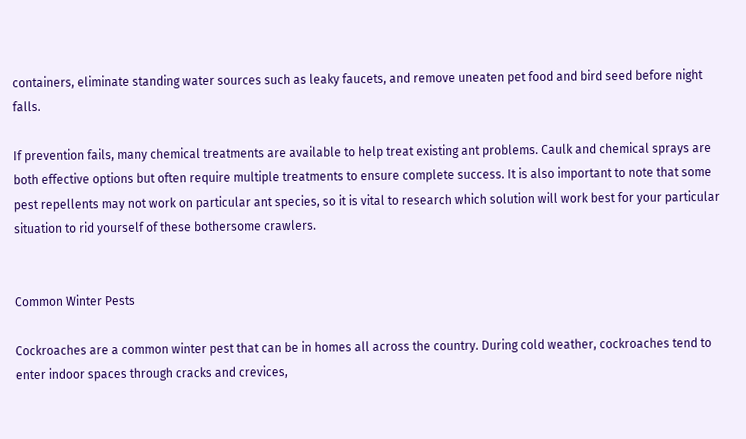containers, eliminate standing water sources such as leaky faucets, and remove uneaten pet food and bird seed before night falls.

If prevention fails, many chemical treatments are available to help treat existing ant problems. Caulk and chemical sprays are both effective options but often require multiple treatments to ensure complete success. It is also important to note that some pest repellents may not work on particular ant species, so it is vital to research which solution will work best for your particular situation to rid yourself of these bothersome crawlers.


Common Winter Pests

Cockroaches are a common winter pest that can be in homes all across the country. During cold weather, cockroaches tend to enter indoor spaces through cracks and crevices,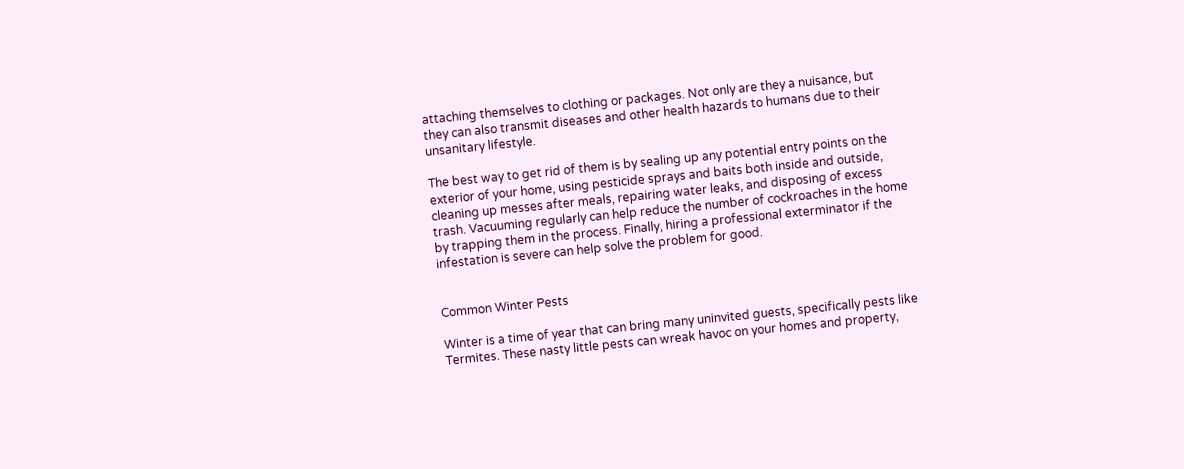attaching themselves to clothing or packages. Not only are they a nuisance, but they can also transmit diseases and other health hazards to humans due to their unsanitary lifestyle.

The best way to get rid of them is by sealing up any potential entry points on the exterior of your home, using pesticide sprays and baits both inside and outside, cleaning up messes after meals, repairing water leaks, and disposing of excess trash. Vacuuming regularly can help reduce the number of cockroaches in the home by trapping them in the process. Finally, hiring a professional exterminator if the infestation is severe can help solve the problem for good.


Common Winter Pests

Winter is a time of year that can bring many uninvited guests, specifically pests like Termites. These nasty little pests can wreak havoc on your homes and property,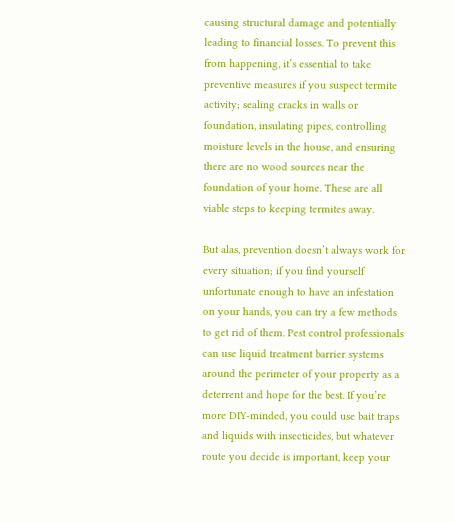causing structural damage and potentially leading to financial losses. To prevent this from happening, it’s essential to take preventive measures if you suspect termite activity; sealing cracks in walls or foundation, insulating pipes, controlling moisture levels in the house, and ensuring there are no wood sources near the foundation of your home. These are all viable steps to keeping termites away.

But alas, prevention doesn’t always work for every situation; if you find yourself unfortunate enough to have an infestation on your hands, you can try a few methods to get rid of them. Pest control professionals can use liquid treatment barrier systems around the perimeter of your property as a deterrent and hope for the best. If you’re more DIY-minded, you could use bait traps and liquids with insecticides, but whatever route you decide is important, keep your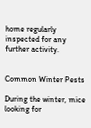home regularly inspected for any further activity.


Common Winter Pests

During the winter, mice looking for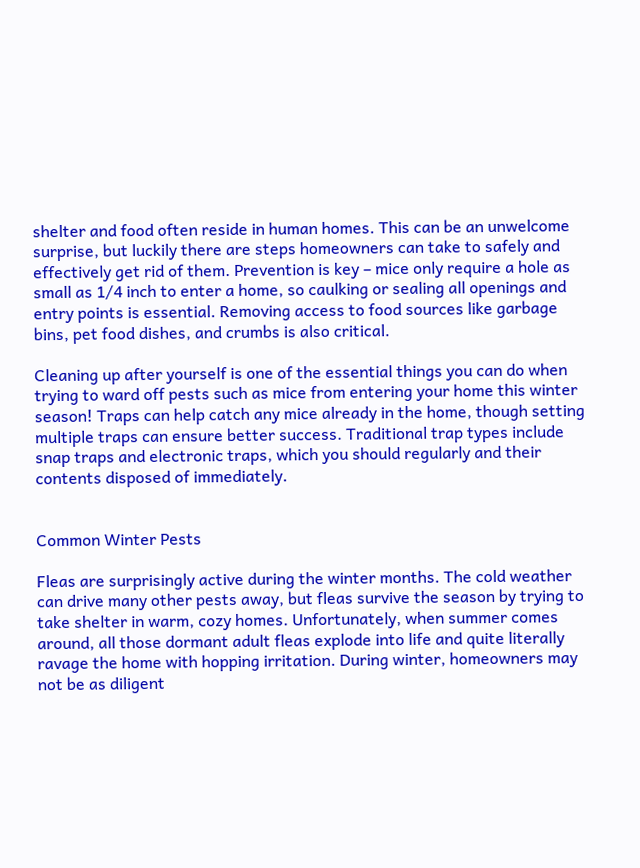shelter and food often reside in human homes. This can be an unwelcome surprise, but luckily there are steps homeowners can take to safely and effectively get rid of them. Prevention is key – mice only require a hole as small as 1/4 inch to enter a home, so caulking or sealing all openings and entry points is essential. Removing access to food sources like garbage bins, pet food dishes, and crumbs is also critical.

Cleaning up after yourself is one of the essential things you can do when trying to ward off pests such as mice from entering your home this winter season! Traps can help catch any mice already in the home, though setting multiple traps can ensure better success. Traditional trap types include snap traps and electronic traps, which you should regularly and their contents disposed of immediately.


Common Winter Pests

Fleas are surprisingly active during the winter months. The cold weather can drive many other pests away, but fleas survive the season by trying to take shelter in warm, cozy homes. Unfortunately, when summer comes around, all those dormant adult fleas explode into life and quite literally ravage the home with hopping irritation. During winter, homeowners may not be as diligent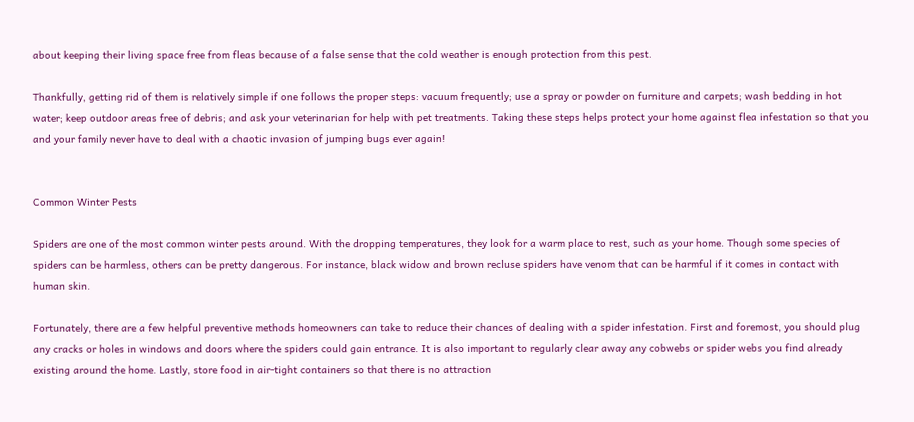about keeping their living space free from fleas because of a false sense that the cold weather is enough protection from this pest.

Thankfully, getting rid of them is relatively simple if one follows the proper steps: vacuum frequently; use a spray or powder on furniture and carpets; wash bedding in hot water; keep outdoor areas free of debris; and ask your veterinarian for help with pet treatments. Taking these steps helps protect your home against flea infestation so that you and your family never have to deal with a chaotic invasion of jumping bugs ever again!


Common Winter Pests

Spiders are one of the most common winter pests around. With the dropping temperatures, they look for a warm place to rest, such as your home. Though some species of spiders can be harmless, others can be pretty dangerous. For instance, black widow and brown recluse spiders have venom that can be harmful if it comes in contact with human skin.

Fortunately, there are a few helpful preventive methods homeowners can take to reduce their chances of dealing with a spider infestation. First and foremost, you should plug any cracks or holes in windows and doors where the spiders could gain entrance. It is also important to regularly clear away any cobwebs or spider webs you find already existing around the home. Lastly, store food in air-tight containers so that there is no attraction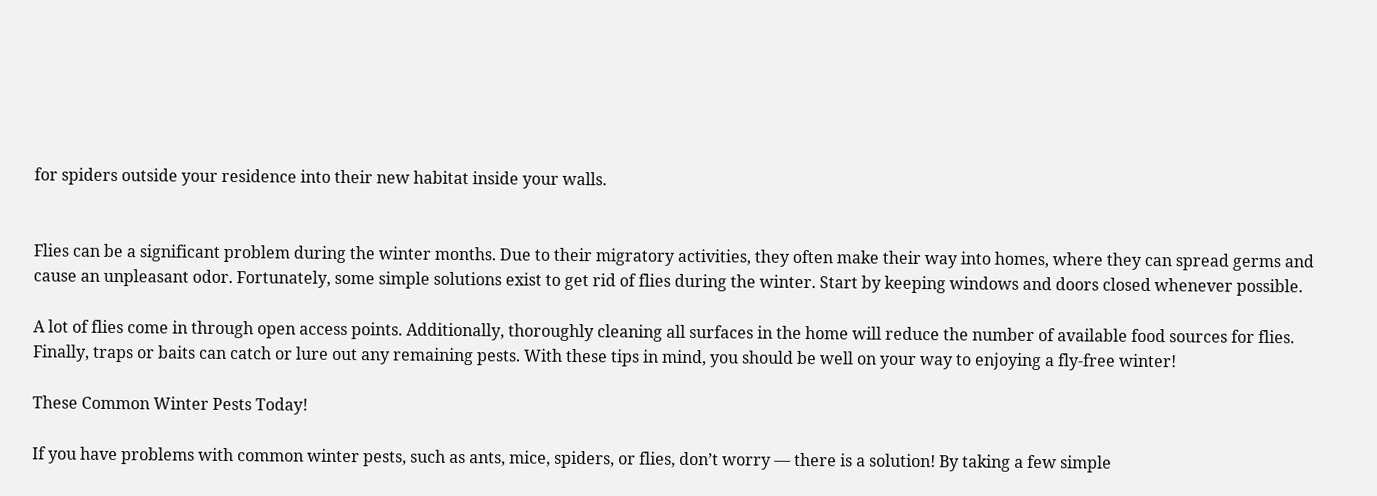for spiders outside your residence into their new habitat inside your walls.


Flies can be a significant problem during the winter months. Due to their migratory activities, they often make their way into homes, where they can spread germs and cause an unpleasant odor. Fortunately, some simple solutions exist to get rid of flies during the winter. Start by keeping windows and doors closed whenever possible.

A lot of flies come in through open access points. Additionally, thoroughly cleaning all surfaces in the home will reduce the number of available food sources for flies. Finally, traps or baits can catch or lure out any remaining pests. With these tips in mind, you should be well on your way to enjoying a fly-free winter!

These Common Winter Pests Today!

If you have problems with common winter pests, such as ants, mice, spiders, or flies, don’t worry — there is a solution! By taking a few simple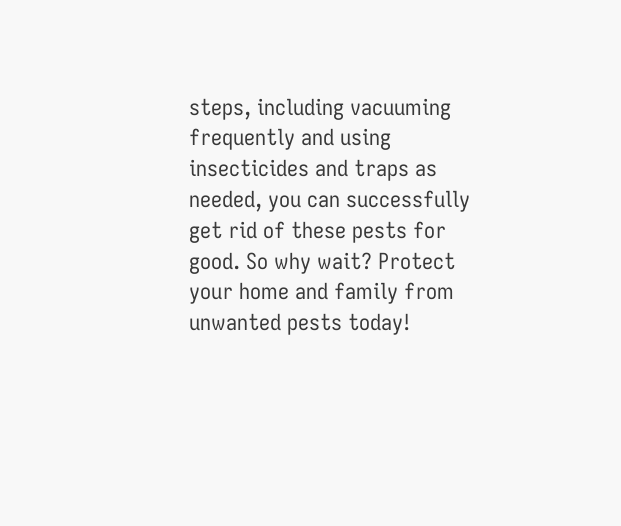steps, including vacuuming frequently and using insecticides and traps as needed, you can successfully get rid of these pests for good. So why wait? Protect your home and family from unwanted pests today!